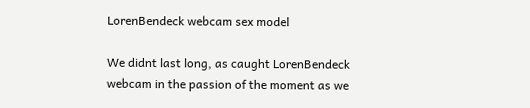LorenBendeck webcam sex model

We didnt last long, as caught LorenBendeck webcam in the passion of the moment as we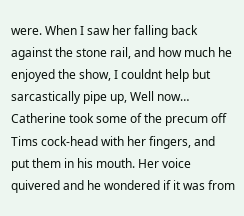were. When I saw her falling back against the stone rail, and how much he enjoyed the show, I couldnt help but sarcastically pipe up, Well now… Catherine took some of the precum off Tims cock-head with her fingers, and put them in his mouth. Her voice quivered and he wondered if it was from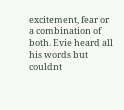excitement, fear or a combination of both. Evie heard all his words but couldnt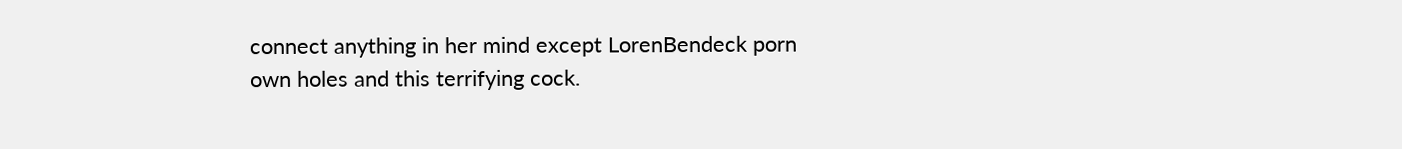connect anything in her mind except LorenBendeck porn own holes and this terrifying cock.